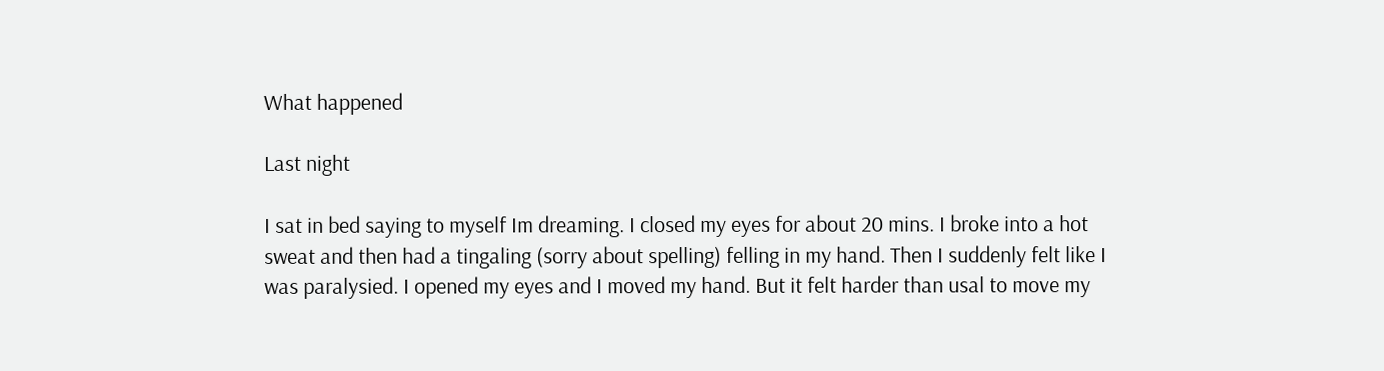What happened

Last night

I sat in bed saying to myself Im dreaming. I closed my eyes for about 20 mins. I broke into a hot sweat and then had a tingaling (sorry about spelling) felling in my hand. Then I suddenly felt like I was paralysied. I opened my eyes and I moved my hand. But it felt harder than usal to move my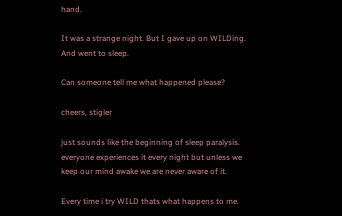hand.

It was a strange night. But I gave up on WILDing. And went to sleep.

Can someone tell me what happened please?

cheers, stigler

just sounds like the beginning of sleep paralysis.
everyone experiences it every night but unless we keep our mind awake we are never aware of it.

Every time i try WILD thats what happens to me.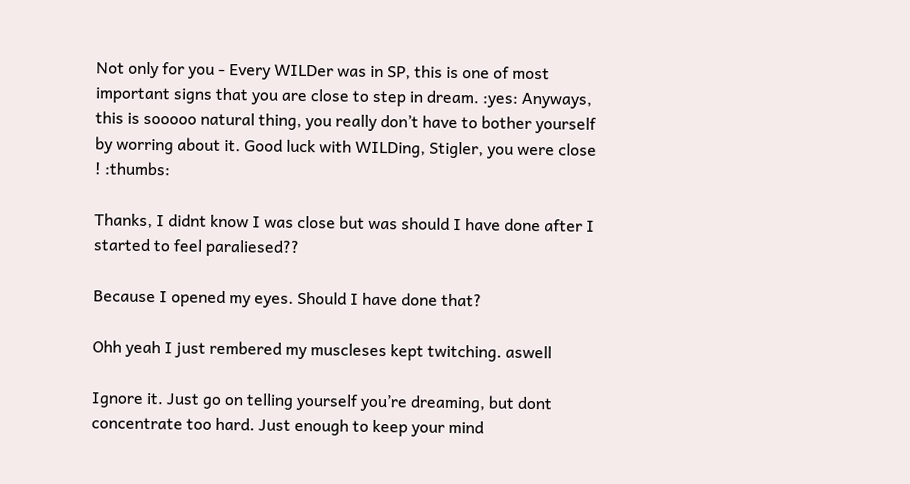Not only for you - Every WILDer was in SP, this is one of most important signs that you are close to step in dream. :yes: Anyways, this is sooooo natural thing, you really don’t have to bother yourself by worring about it. Good luck with WILDing, Stigler, you were close ! :thumbs:

Thanks, I didnt know I was close but was should I have done after I started to feel paraliesed??

Because I opened my eyes. Should I have done that?

Ohh yeah I just rembered my muscleses kept twitching. aswell

Ignore it. Just go on telling yourself you’re dreaming, but dont concentrate too hard. Just enough to keep your mind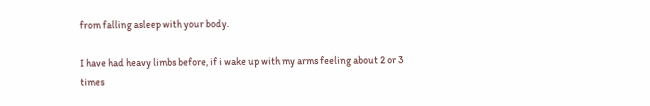from falling asleep with your body.

I have had heavy limbs before, if i wake up with my arms feeling about 2 or 3 times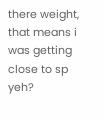there weight, that means i was getting close to sp yeh?